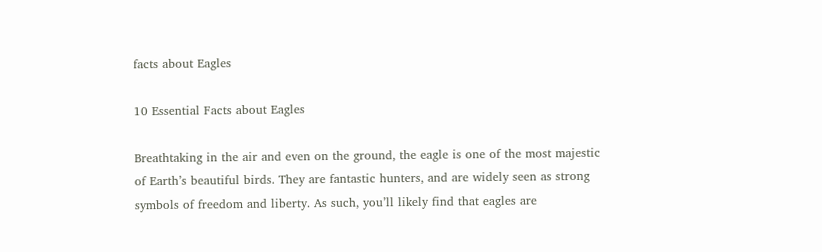facts about Eagles

10 Essential Facts about Eagles

Breathtaking in the air and even on the ground, the eagle is one of the most majestic of Earth’s beautiful birds. They are fantastic hunters, and are widely seen as strong symbols of freedom and liberty. As such, you’ll likely find that eagles are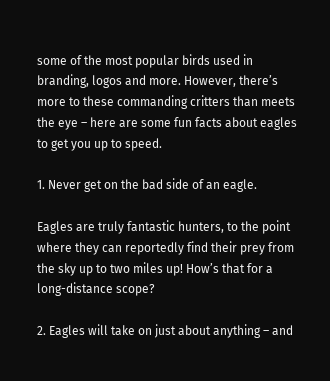some of the most popular birds used in branding, logos and more. However, there’s more to these commanding critters than meets the eye – here are some fun facts about eagles to get you up to speed.

1. Never get on the bad side of an eagle.

Eagles are truly fantastic hunters, to the point where they can reportedly find their prey from the sky up to two miles up! How’s that for a long-distance scope?

2. Eagles will take on just about anything – and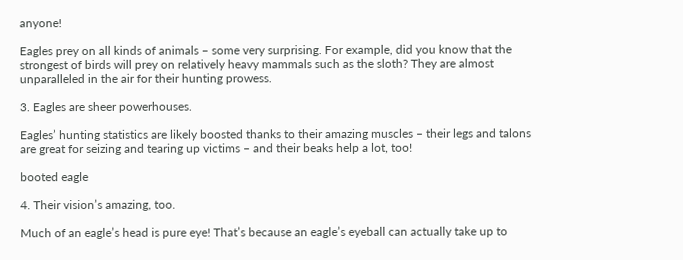anyone!

Eagles prey on all kinds of animals – some very surprising. For example, did you know that the strongest of birds will prey on relatively heavy mammals such as the sloth? They are almost unparalleled in the air for their hunting prowess.

3. Eagles are sheer powerhouses.

Eagles’ hunting statistics are likely boosted thanks to their amazing muscles – their legs and talons are great for seizing and tearing up victims – and their beaks help a lot, too!

booted eagle

4. Their vision’s amazing, too.

Much of an eagle’s head is pure eye! That’s because an eagle’s eyeball can actually take up to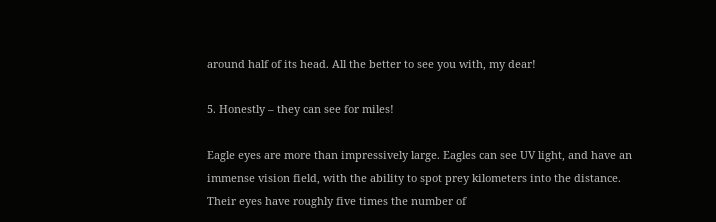around half of its head. All the better to see you with, my dear!

5. Honestly – they can see for miles!

Eagle eyes are more than impressively large. Eagles can see UV light, and have an immense vision field, with the ability to spot prey kilometers into the distance. Their eyes have roughly five times the number of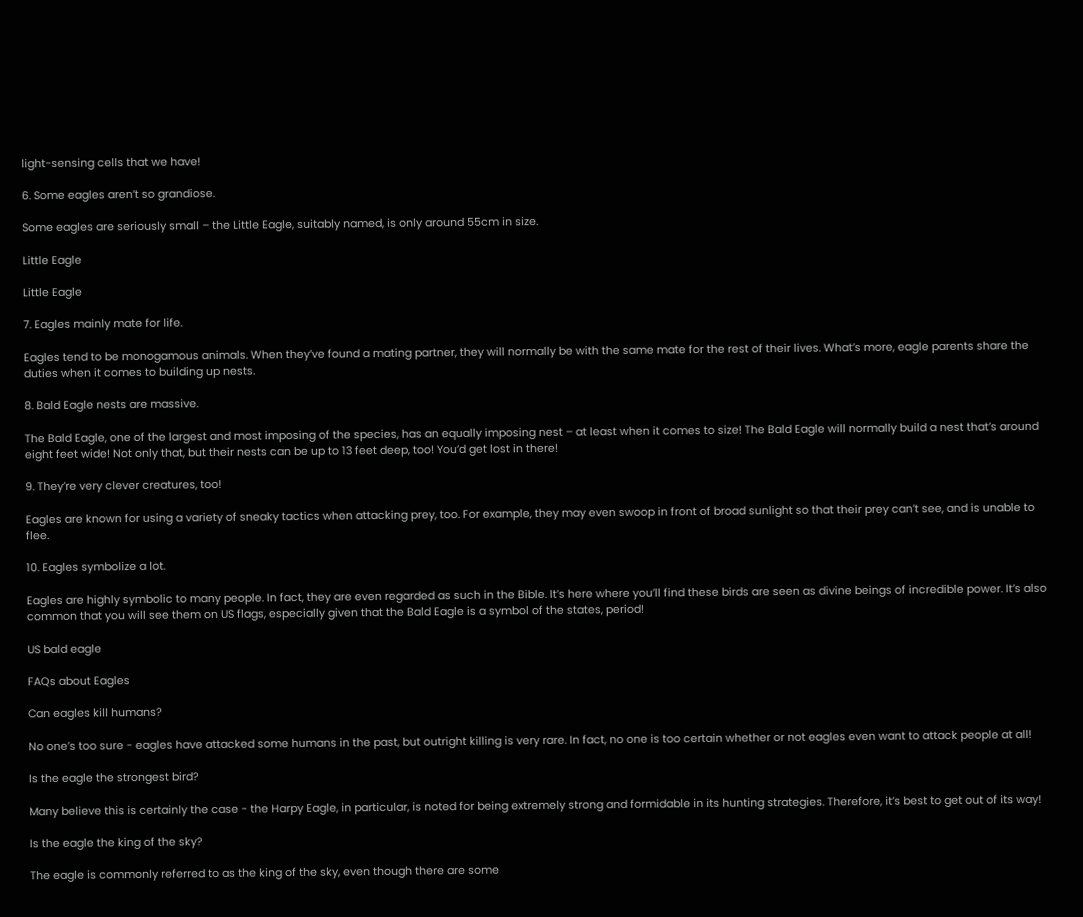light-sensing cells that we have!

6. Some eagles aren’t so grandiose.

Some eagles are seriously small – the Little Eagle, suitably named, is only around 55cm in size.

Little Eagle

Little Eagle

7. Eagles mainly mate for life.

Eagles tend to be monogamous animals. When they’ve found a mating partner, they will normally be with the same mate for the rest of their lives. What’s more, eagle parents share the duties when it comes to building up nests.

8. Bald Eagle nests are massive.

The Bald Eagle, one of the largest and most imposing of the species, has an equally imposing nest – at least when it comes to size! The Bald Eagle will normally build a nest that’s around eight feet wide! Not only that, but their nests can be up to 13 feet deep, too! You’d get lost in there!

9. They’re very clever creatures, too!

Eagles are known for using a variety of sneaky tactics when attacking prey, too. For example, they may even swoop in front of broad sunlight so that their prey can’t see, and is unable to flee.

10. Eagles symbolize a lot.

Eagles are highly symbolic to many people. In fact, they are even regarded as such in the Bible. It’s here where you’ll find these birds are seen as divine beings of incredible power. It’s also common that you will see them on US flags, especially given that the Bald Eagle is a symbol of the states, period!

US bald eagle

FAQs about Eagles

Can eagles kill humans?

No one’s too sure - eagles have attacked some humans in the past, but outright killing is very rare. In fact, no one is too certain whether or not eagles even want to attack people at all!

Is the eagle the strongest bird?

Many believe this is certainly the case - the Harpy Eagle, in particular, is noted for being extremely strong and formidable in its hunting strategies. Therefore, it’s best to get out of its way!

Is the eagle the king of the sky?

The eagle is commonly referred to as the king of the sky, even though there are some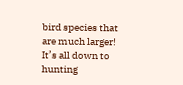bird species that are much larger! It’s all down to hunting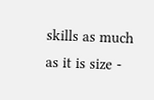skills as much as it is size -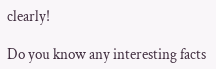clearly!

Do you know any interesting facts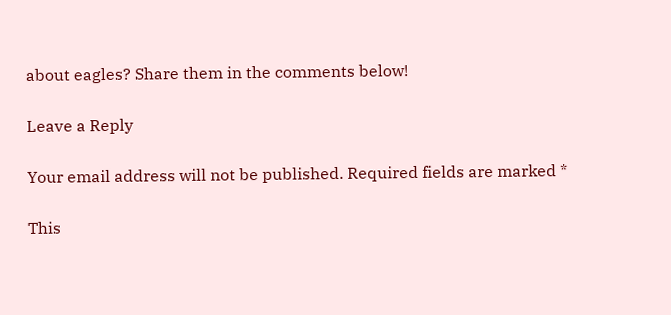about eagles? Share them in the comments below!

Leave a Reply

Your email address will not be published. Required fields are marked *

This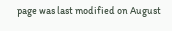page was last modified on August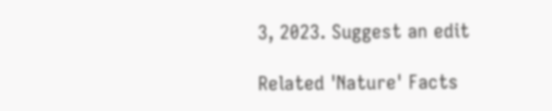3, 2023. Suggest an edit

Related 'Nature' Facts